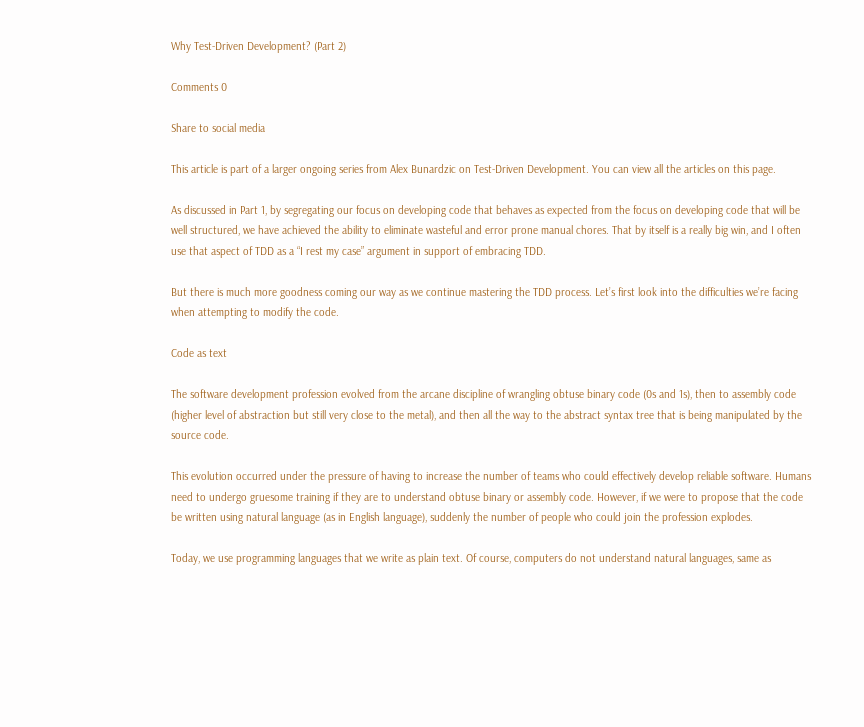Why Test-Driven Development? (Part 2)

Comments 0

Share to social media

This article is part of a larger ongoing series from Alex Bunardzic on Test-Driven Development. You can view all the articles on this page.

As discussed in Part 1, by segregating our focus on developing code that behaves as expected from the focus on developing code that will be well structured, we have achieved the ability to eliminate wasteful and error prone manual chores. That by itself is a really big win, and I often use that aspect of TDD as a “I rest my case” argument in support of embracing TDD.

But there is much more goodness coming our way as we continue mastering the TDD process. Let’s first look into the difficulties we’re facing when attempting to modify the code.

Code as text

The software development profession evolved from the arcane discipline of wrangling obtuse binary code (0s and 1s), then to assembly code (higher level of abstraction but still very close to the metal), and then all the way to the abstract syntax tree that is being manipulated by the source code.

This evolution occurred under the pressure of having to increase the number of teams who could effectively develop reliable software. Humans need to undergo gruesome training if they are to understand obtuse binary or assembly code. However, if we were to propose that the code be written using natural language (as in English language), suddenly the number of people who could join the profession explodes.

Today, we use programming languages that we write as plain text. Of course, computers do not understand natural languages, same as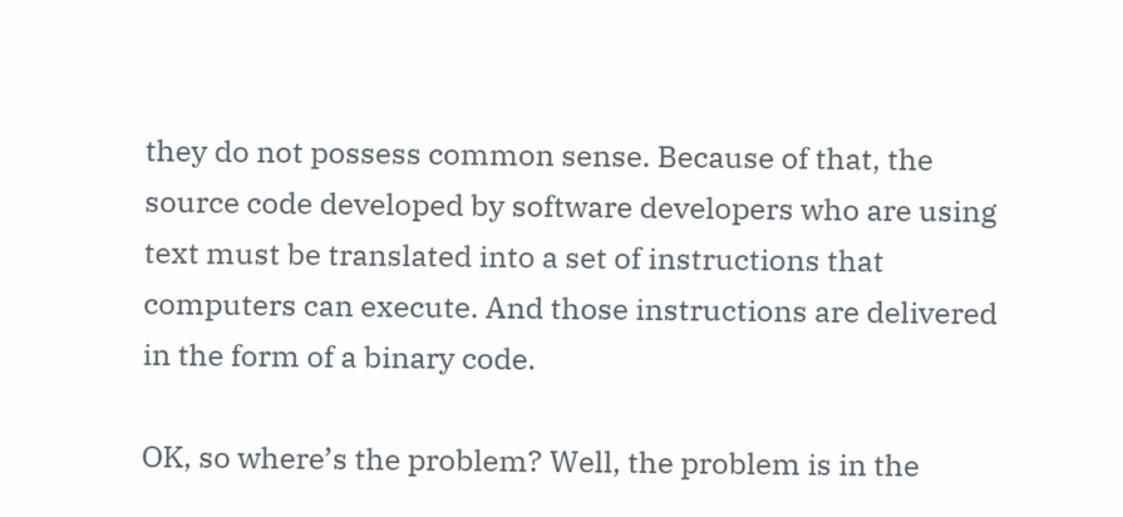they do not possess common sense. Because of that, the source code developed by software developers who are using text must be translated into a set of instructions that computers can execute. And those instructions are delivered in the form of a binary code.

OK, so where’s the problem? Well, the problem is in the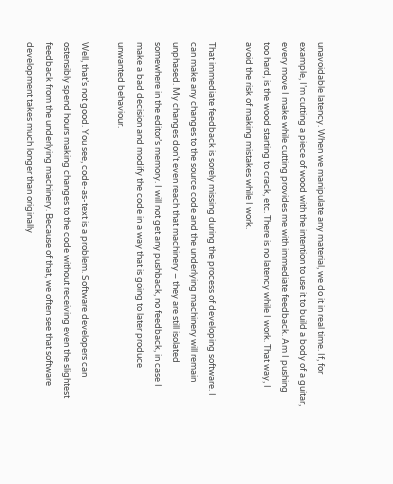unavoidable latency. When we manipulate any material, we do it in real time. If, for example, I’m cutting a piece of wood with the intention to use it to build a body of a guitar, every move I make while cutting provides me with immediate feedback. Am I pushing too hard, is the wood starting to crack, etc. There is no latency while I work. That way, I avoid the risk of making mistakes while I work.

That immediate feedback is sorely missing during the process of developing software. I can make any changes to the source code and the underlying machinery will remain unphased. My changes don’t even reach that machinery – they are still isolated somewhere in the editor’s memory. I will not get any pushback, no feedback, in case I make a bad decision and modify the code in a way that is going to later produce unwanted behaviour.

Well, that’s not good. You see, code-as-text is a problem. Software developers can ostensibly spend hours making changes to the code without receiving even the slightest feedback from the underlying machinery. Because of that, we often see that software development takes much longer than originally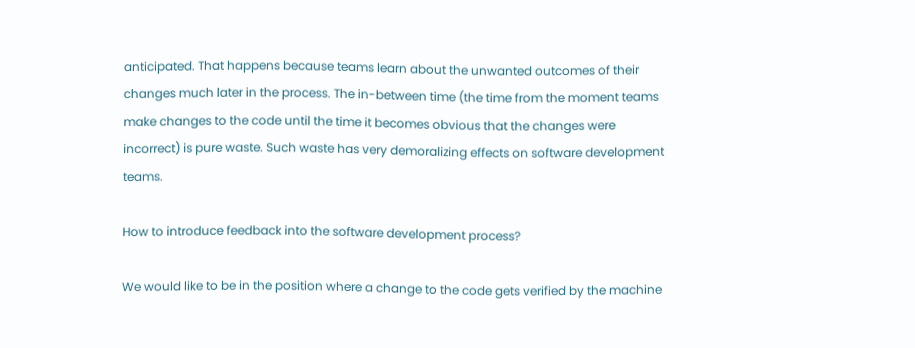anticipated. That happens because teams learn about the unwanted outcomes of their changes much later in the process. The in-between time (the time from the moment teams make changes to the code until the time it becomes obvious that the changes were incorrect) is pure waste. Such waste has very demoralizing effects on software development teams.

How to introduce feedback into the software development process?

We would like to be in the position where a change to the code gets verified by the machine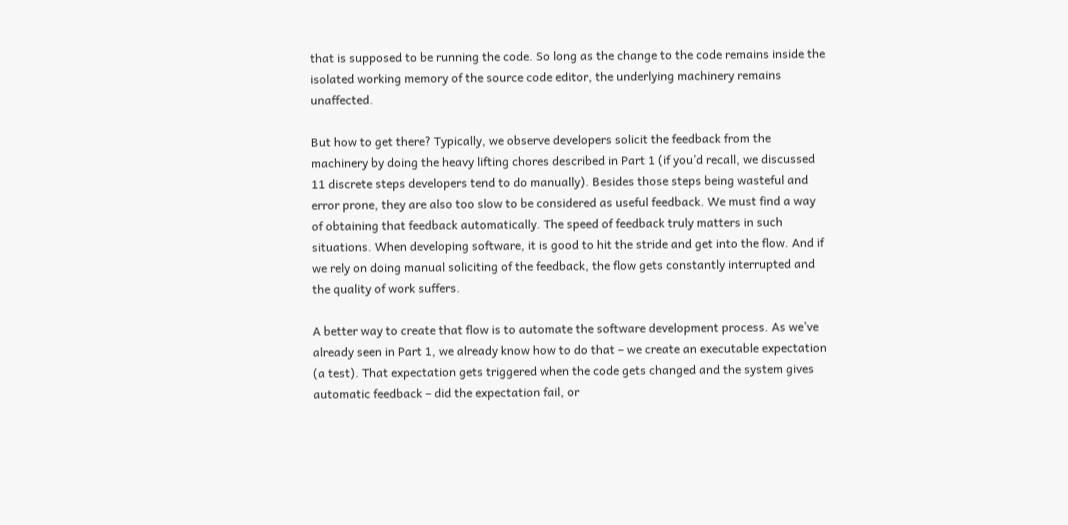that is supposed to be running the code. So long as the change to the code remains inside the isolated working memory of the source code editor, the underlying machinery remains unaffected.

But how to get there? Typically, we observe developers solicit the feedback from the machinery by doing the heavy lifting chores described in Part 1 (if you’d recall, we discussed 11 discrete steps developers tend to do manually). Besides those steps being wasteful and error prone, they are also too slow to be considered as useful feedback. We must find a way of obtaining that feedback automatically. The speed of feedback truly matters in such situations. When developing software, it is good to hit the stride and get into the flow. And if we rely on doing manual soliciting of the feedback, the flow gets constantly interrupted and the quality of work suffers.

A better way to create that flow is to automate the software development process. As we’ve already seen in Part 1, we already know how to do that – we create an executable expectation (a test). That expectation gets triggered when the code gets changed and the system gives automatic feedback – did the expectation fail, or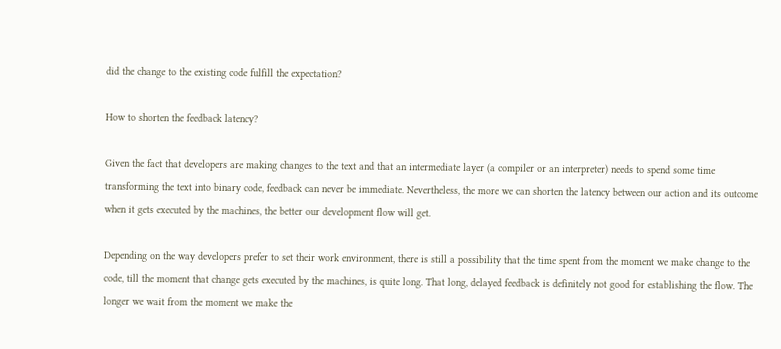did the change to the existing code fulfill the expectation?

How to shorten the feedback latency?

Given the fact that developers are making changes to the text and that an intermediate layer (a compiler or an interpreter) needs to spend some time transforming the text into binary code, feedback can never be immediate. Nevertheless, the more we can shorten the latency between our action and its outcome when it gets executed by the machines, the better our development flow will get.

Depending on the way developers prefer to set their work environment, there is still a possibility that the time spent from the moment we make change to the code, till the moment that change gets executed by the machines, is quite long. That long, delayed feedback is definitely not good for establishing the flow. The longer we wait from the moment we make the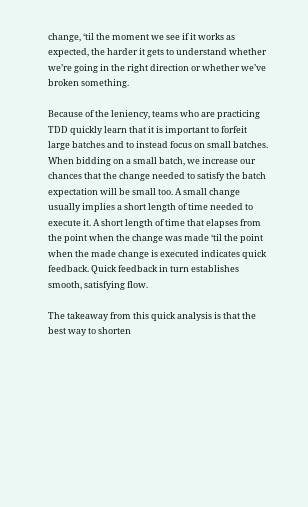change, ‘til the moment we see if it works as expected, the harder it gets to understand whether we’re going in the right direction or whether we’ve broken something.

Because of the leniency, teams who are practicing TDD quickly learn that it is important to forfeit large batches and to instead focus on small batches. When bidding on a small batch, we increase our chances that the change needed to satisfy the batch expectation will be small too. A small change usually implies a short length of time needed to execute it. A short length of time that elapses from the point when the change was made ‘til the point when the made change is executed indicates quick feedback. Quick feedback in turn establishes smooth, satisfying flow.

The takeaway from this quick analysis is that the best way to shorten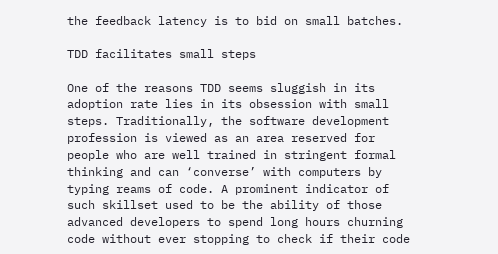the feedback latency is to bid on small batches.

TDD facilitates small steps

One of the reasons TDD seems sluggish in its adoption rate lies in its obsession with small steps. Traditionally, the software development profession is viewed as an area reserved for people who are well trained in stringent formal thinking and can ‘converse’ with computers by typing reams of code. A prominent indicator of such skillset used to be the ability of those advanced developers to spend long hours churning code without ever stopping to check if their code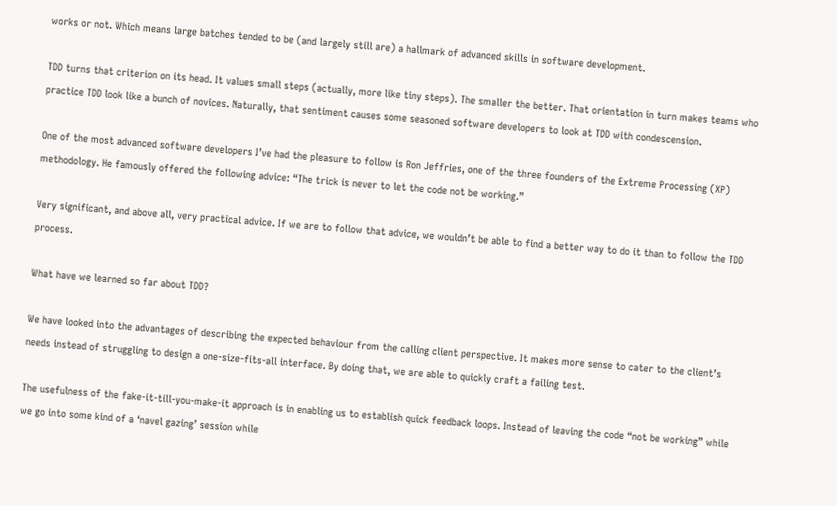works or not. Which means large batches tended to be (and largely still are) a hallmark of advanced skills in software development.

TDD turns that criterion on its head. It values small steps (actually, more like tiny steps). The smaller the better. That orientation in turn makes teams who practice TDD look like a bunch of novices. Naturally, that sentiment causes some seasoned software developers to look at TDD with condescension.

One of the most advanced software developers I’ve had the pleasure to follow is Ron Jeffries, one of the three founders of the Extreme Processing (XP) methodology. He famously offered the following advice: “The trick is never to let the code not be working.”

Very significant, and above all, very practical advice. If we are to follow that advice, we wouldn’t be able to find a better way to do it than to follow the TDD process.

What have we learned so far about TDD?

We have looked into the advantages of describing the expected behaviour from the calling client perspective. It makes more sense to cater to the client’s needs instead of struggling to design a one-size-fits-all interface. By doing that, we are able to quickly craft a failing test.

The usefulness of the fake-it-till-you-make-it approach is in enabling us to establish quick feedback loops. Instead of leaving the code “not be working” while we go into some kind of a ‘navel gazing’ session while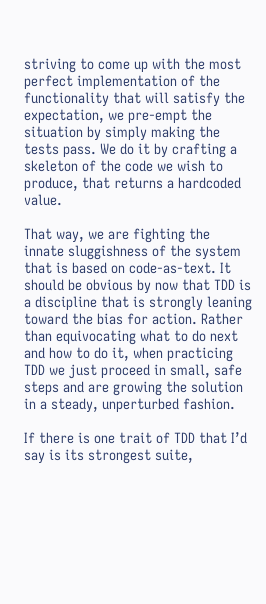striving to come up with the most perfect implementation of the functionality that will satisfy the expectation, we pre-empt the situation by simply making the tests pass. We do it by crafting a skeleton of the code we wish to produce, that returns a hardcoded value.

That way, we are fighting the innate sluggishness of the system that is based on code-as-text. It should be obvious by now that TDD is a discipline that is strongly leaning toward the bias for action. Rather than equivocating what to do next and how to do it, when practicing TDD we just proceed in small, safe steps and are growing the solution in a steady, unperturbed fashion.

If there is one trait of TDD that I’d say is its strongest suite,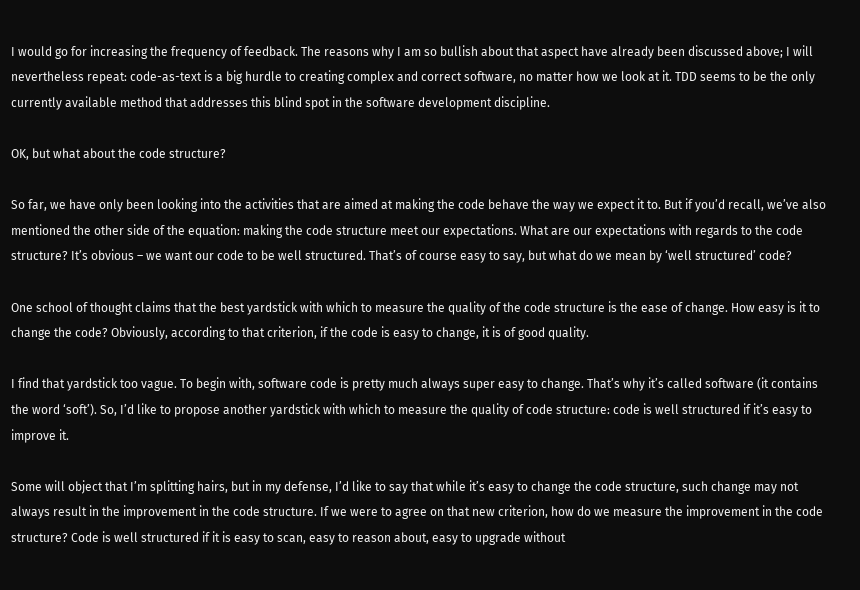I would go for increasing the frequency of feedback. The reasons why I am so bullish about that aspect have already been discussed above; I will nevertheless repeat: code-as-text is a big hurdle to creating complex and correct software, no matter how we look at it. TDD seems to be the only currently available method that addresses this blind spot in the software development discipline.

OK, but what about the code structure?

So far, we have only been looking into the activities that are aimed at making the code behave the way we expect it to. But if you’d recall, we’ve also mentioned the other side of the equation: making the code structure meet our expectations. What are our expectations with regards to the code structure? It’s obvious – we want our code to be well structured. That’s of course easy to say, but what do we mean by ‘well structured’ code?

One school of thought claims that the best yardstick with which to measure the quality of the code structure is the ease of change. How easy is it to change the code? Obviously, according to that criterion, if the code is easy to change, it is of good quality.

I find that yardstick too vague. To begin with, software code is pretty much always super easy to change. That’s why it’s called software (it contains the word ‘soft’). So, I’d like to propose another yardstick with which to measure the quality of code structure: code is well structured if it’s easy to improve it.

Some will object that I’m splitting hairs, but in my defense, I’d like to say that while it’s easy to change the code structure, such change may not always result in the improvement in the code structure. If we were to agree on that new criterion, how do we measure the improvement in the code structure? Code is well structured if it is easy to scan, easy to reason about, easy to upgrade without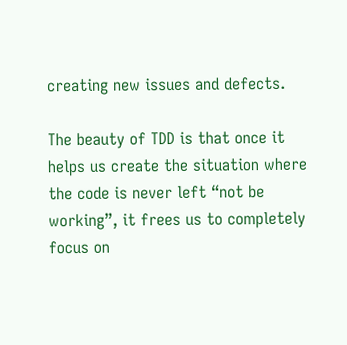creating new issues and defects.

The beauty of TDD is that once it helps us create the situation where the code is never left “not be working”, it frees us to completely focus on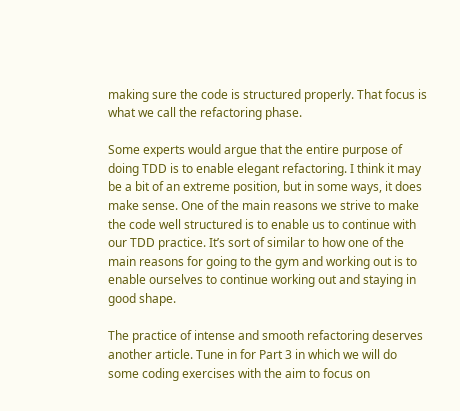making sure the code is structured properly. That focus is what we call the refactoring phase.

Some experts would argue that the entire purpose of doing TDD is to enable elegant refactoring. I think it may be a bit of an extreme position, but in some ways, it does make sense. One of the main reasons we strive to make the code well structured is to enable us to continue with our TDD practice. It’s sort of similar to how one of the main reasons for going to the gym and working out is to enable ourselves to continue working out and staying in good shape.

The practice of intense and smooth refactoring deserves another article. Tune in for Part 3 in which we will do some coding exercises with the aim to focus on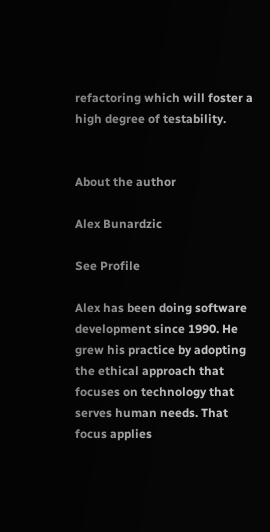refactoring which will foster a high degree of testability.


About the author

Alex Bunardzic

See Profile

Alex has been doing software development since 1990. He grew his practice by adopting the ethical approach that focuses on technology that serves human needs. That focus applies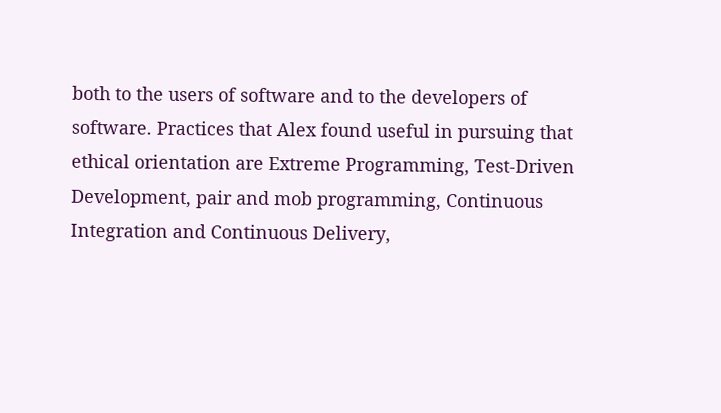both to the users of software and to the developers of software. Practices that Alex found useful in pursuing that ethical orientation are Extreme Programming, Test-Driven Development, pair and mob programming, Continuous Integration and Continuous Delivery,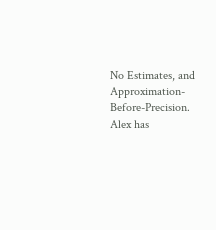No Estimates, and Approximation-Before-Precision. Alex has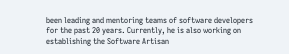been leading and mentoring teams of software developers for the past 20 years. Currently, he is also working on establishing the Software Artisan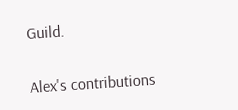Guild.

Alex's contributions